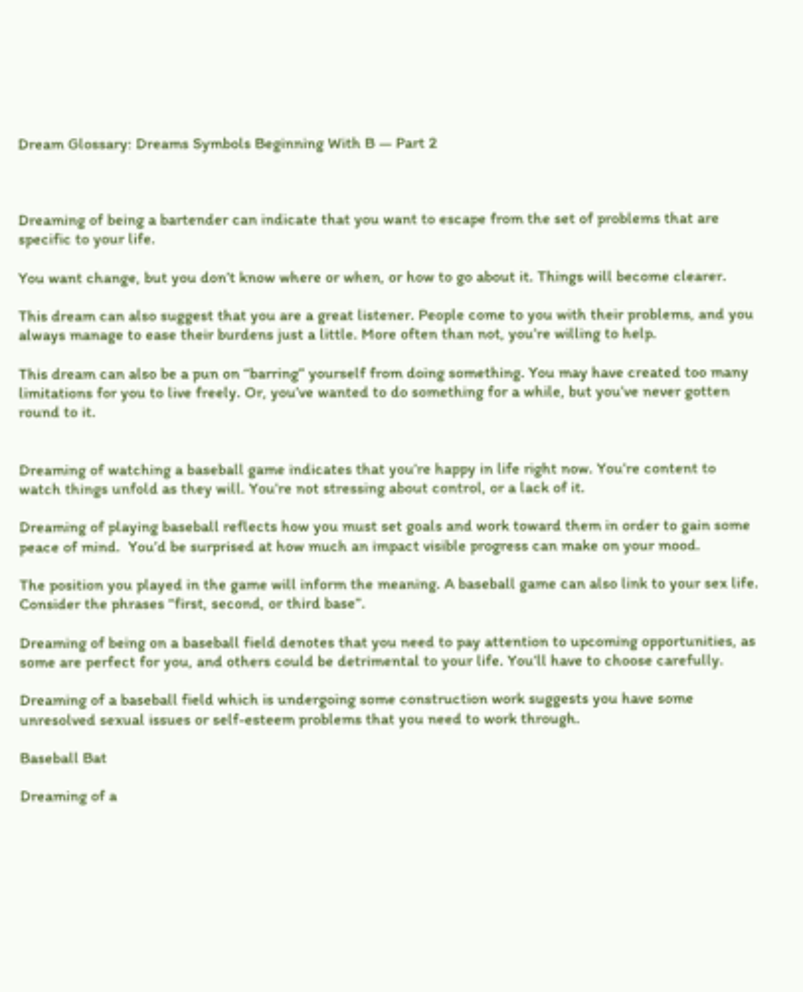Dream Glossary: Dreams Symbols Beginning With B — Part 2



Dreaming of being a bartender can indicate that you want to escape from the set of problems that are specific to your life.

You want change, but you don’t know where or when, or how to go about it. Things will become clearer.

This dream can also suggest that you are a great listener. People come to you with their problems, and you always manage to ease their burdens just a little. More often than not, you’re willing to help.

This dream can also be a pun on “barring” yourself from doing something. You may have created too many limitations for you to live freely. Or, you’ve wanted to do something for a while, but you’ve never gotten round to it.


Dreaming of watching a baseball game indicates that you’re happy in life right now. You’re content to watch things unfold as they will. You’re not stressing about control, or a lack of it.

Dreaming of playing baseball reflects how you must set goals and work toward them in order to gain some peace of mind.  You’d be surprised at how much an impact visible progress can make on your mood.

The position you played in the game will inform the meaning. A baseball game can also link to your sex life. Consider the phrases “first, second, or third base”.

Dreaming of being on a baseball field denotes that you need to pay attention to upcoming opportunities, as some are perfect for you, and others could be detrimental to your life. You’ll have to choose carefully.

Dreaming of a baseball field which is undergoing some construction work suggests you have some unresolved sexual issues or self-esteem problems that you need to work through.

Baseball Bat

Dreaming of a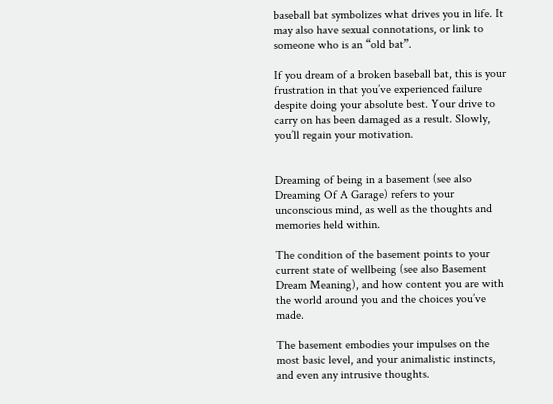baseball bat symbolizes what drives you in life. It may also have sexual connotations, or link to someone who is an “old bat”.

If you dream of a broken baseball bat, this is your frustration in that you’ve experienced failure despite doing your absolute best. Your drive to carry on has been damaged as a result. Slowly, you’ll regain your motivation.


Dreaming of being in a basement (see also Dreaming Of A Garage) refers to your unconscious mind, as well as the thoughts and memories held within.

The condition of the basement points to your current state of wellbeing (see also Basement Dream Meaning), and how content you are with the world around you and the choices you’ve made.

The basement embodies your impulses on the most basic level, and your animalistic instincts, and even any intrusive thoughts.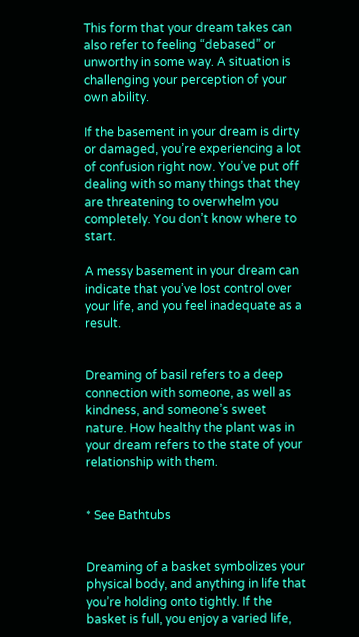This form that your dream takes can also refer to feeling “debased” or unworthy in some way. A situation is challenging your perception of your own ability.

If the basement in your dream is dirty or damaged, you’re experiencing a lot of confusion right now. You’ve put off dealing with so many things that they are threatening to overwhelm you completely. You don’t know where to start.

A messy basement in your dream can indicate that you’ve lost control over your life, and you feel inadequate as a result.


Dreaming of basil refers to a deep connection with someone, as well as kindness, and someone’s sweet nature. How healthy the plant was in your dream refers to the state of your relationship with them.


* See Bathtubs


Dreaming of a basket symbolizes your physical body, and anything in life that you’re holding onto tightly. If the basket is full, you enjoy a varied life,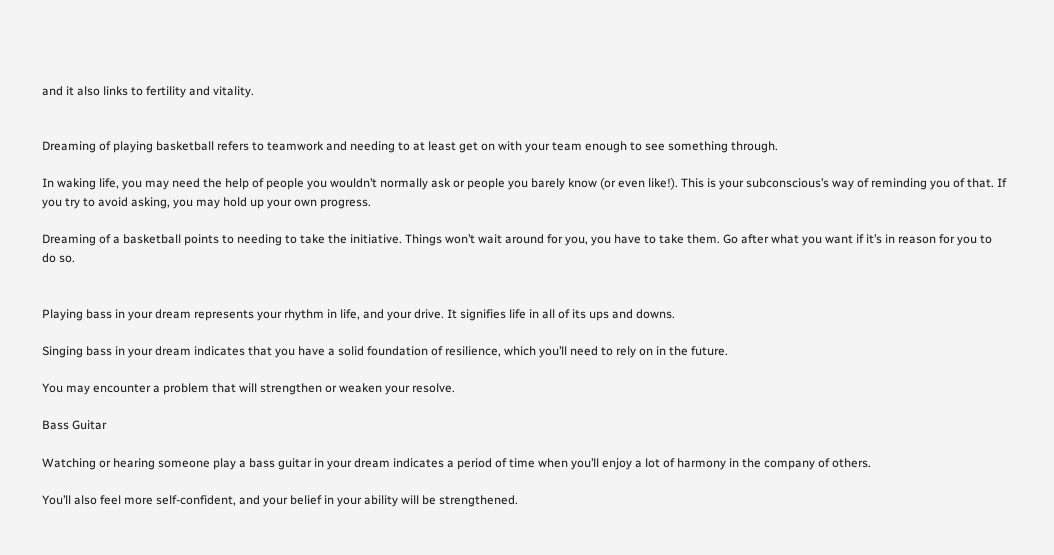and it also links to fertility and vitality.


Dreaming of playing basketball refers to teamwork and needing to at least get on with your team enough to see something through.

In waking life, you may need the help of people you wouldn’t normally ask or people you barely know (or even like!). This is your subconscious’s way of reminding you of that. If you try to avoid asking, you may hold up your own progress.

Dreaming of a basketball points to needing to take the initiative. Things won’t wait around for you, you have to take them. Go after what you want if it’s in reason for you to do so.


Playing bass in your dream represents your rhythm in life, and your drive. It signifies life in all of its ups and downs.

Singing bass in your dream indicates that you have a solid foundation of resilience, which you’ll need to rely on in the future.

You may encounter a problem that will strengthen or weaken your resolve.

Bass Guitar

Watching or hearing someone play a bass guitar in your dream indicates a period of time when you’ll enjoy a lot of harmony in the company of others.

You’ll also feel more self-confident, and your belief in your ability will be strengthened.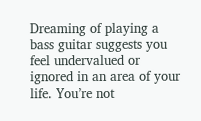Dreaming of playing a bass guitar suggests you feel undervalued or ignored in an area of your life. You’re not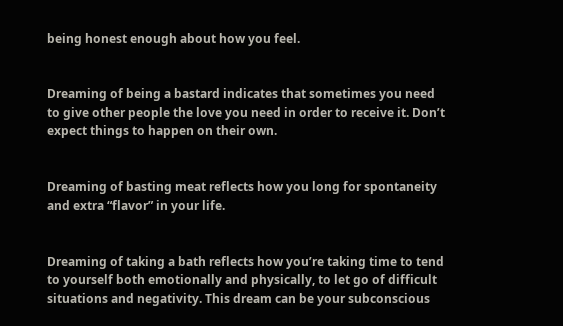being honest enough about how you feel.


Dreaming of being a bastard indicates that sometimes you need to give other people the love you need in order to receive it. Don’t expect things to happen on their own.


Dreaming of basting meat reflects how you long for spontaneity and extra “flavor” in your life.


Dreaming of taking a bath reflects how you’re taking time to tend to yourself both emotionally and physically, to let go of difficult situations and negativity. This dream can be your subconscious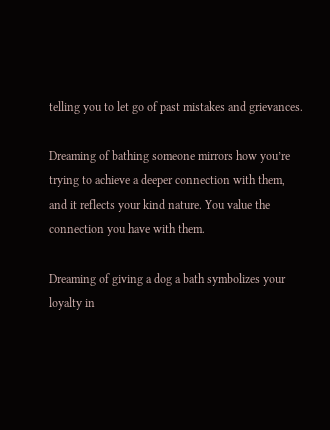telling you to let go of past mistakes and grievances.

Dreaming of bathing someone mirrors how you’re trying to achieve a deeper connection with them, and it reflects your kind nature. You value the connection you have with them.

Dreaming of giving a dog a bath symbolizes your loyalty in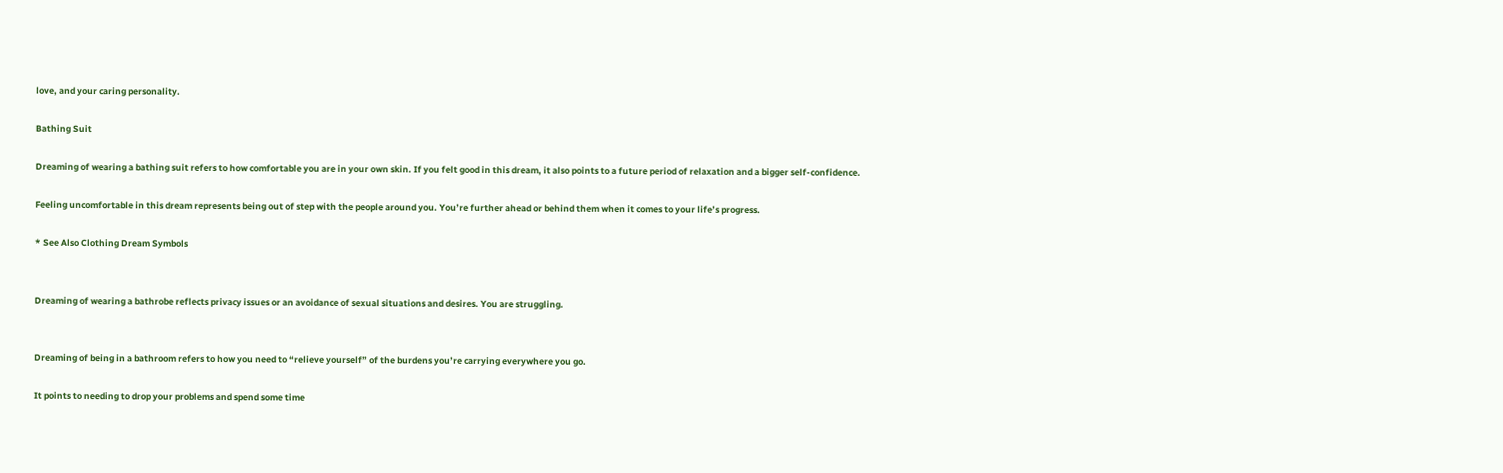love, and your caring personality.

Bathing Suit

Dreaming of wearing a bathing suit refers to how comfortable you are in your own skin. If you felt good in this dream, it also points to a future period of relaxation and a bigger self-confidence.

Feeling uncomfortable in this dream represents being out of step with the people around you. You’re further ahead or behind them when it comes to your life’s progress.

* See Also Clothing Dream Symbols


Dreaming of wearing a bathrobe reflects privacy issues or an avoidance of sexual situations and desires. You are struggling.


Dreaming of being in a bathroom refers to how you need to “relieve yourself” of the burdens you’re carrying everywhere you go.

It points to needing to drop your problems and spend some time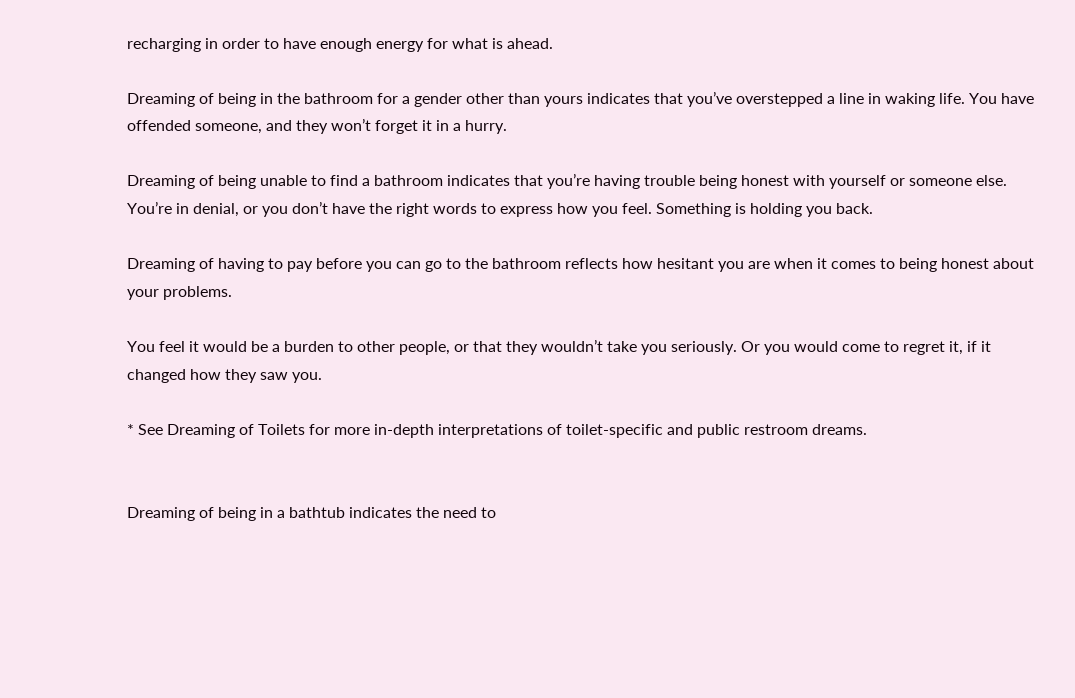recharging in order to have enough energy for what is ahead.

Dreaming of being in the bathroom for a gender other than yours indicates that you’ve overstepped a line in waking life. You have offended someone, and they won’t forget it in a hurry.

Dreaming of being unable to find a bathroom indicates that you’re having trouble being honest with yourself or someone else. You’re in denial, or you don’t have the right words to express how you feel. Something is holding you back.

Dreaming of having to pay before you can go to the bathroom reflects how hesitant you are when it comes to being honest about your problems.

You feel it would be a burden to other people, or that they wouldn’t take you seriously. Or you would come to regret it, if it changed how they saw you.

* See Dreaming of Toilets for more in-depth interpretations of toilet-specific and public restroom dreams.


Dreaming of being in a bathtub indicates the need to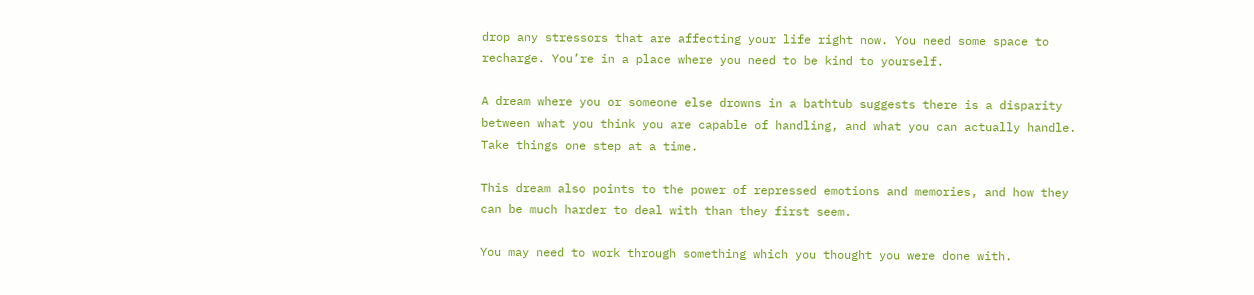drop any stressors that are affecting your life right now. You need some space to recharge. You’re in a place where you need to be kind to yourself.

A dream where you or someone else drowns in a bathtub suggests there is a disparity between what you think you are capable of handling, and what you can actually handle. Take things one step at a time.

This dream also points to the power of repressed emotions and memories, and how they can be much harder to deal with than they first seem.

You may need to work through something which you thought you were done with.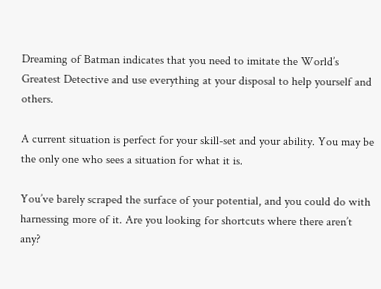Dreaming of Batman indicates that you need to imitate the World’s Greatest Detective and use everything at your disposal to help yourself and others.

A current situation is perfect for your skill-set and your ability. You may be the only one who sees a situation for what it is.

You’ve barely scraped the surface of your potential, and you could do with harnessing more of it. Are you looking for shortcuts where there aren’t any?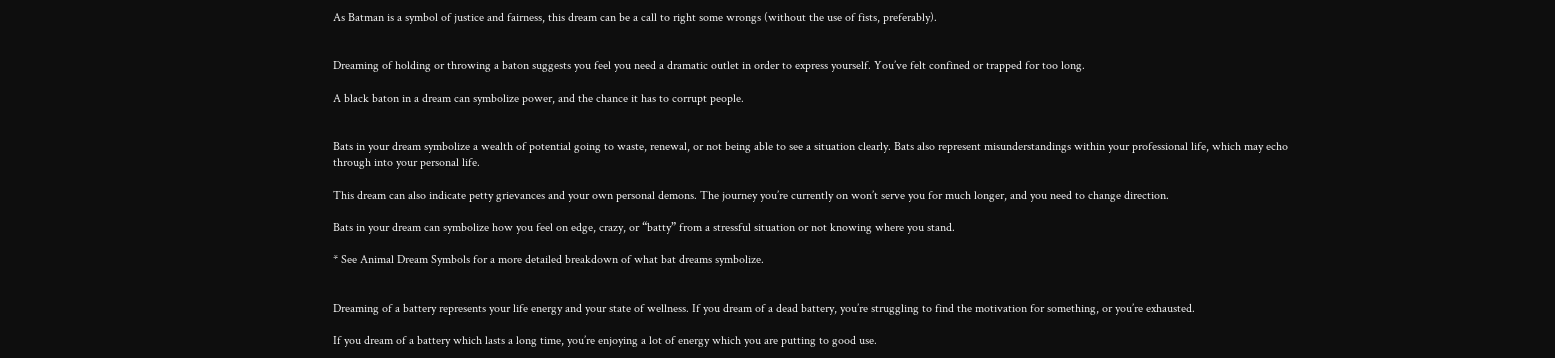As Batman is a symbol of justice and fairness, this dream can be a call to right some wrongs (without the use of fists, preferably).


Dreaming of holding or throwing a baton suggests you feel you need a dramatic outlet in order to express yourself. You’ve felt confined or trapped for too long.

A black baton in a dream can symbolize power, and the chance it has to corrupt people.


Bats in your dream symbolize a wealth of potential going to waste, renewal, or not being able to see a situation clearly. Bats also represent misunderstandings within your professional life, which may echo through into your personal life.

This dream can also indicate petty grievances and your own personal demons. The journey you’re currently on won’t serve you for much longer, and you need to change direction.

Bats in your dream can symbolize how you feel on edge, crazy, or “batty” from a stressful situation or not knowing where you stand.

* See Animal Dream Symbols for a more detailed breakdown of what bat dreams symbolize.


Dreaming of a battery represents your life energy and your state of wellness. If you dream of a dead battery, you’re struggling to find the motivation for something, or you’re exhausted.

If you dream of a battery which lasts a long time, you’re enjoying a lot of energy which you are putting to good use.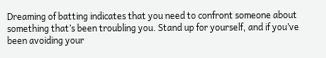Dreaming of batting indicates that you need to confront someone about something that’s been troubling you. Stand up for yourself, and if you’ve been avoiding your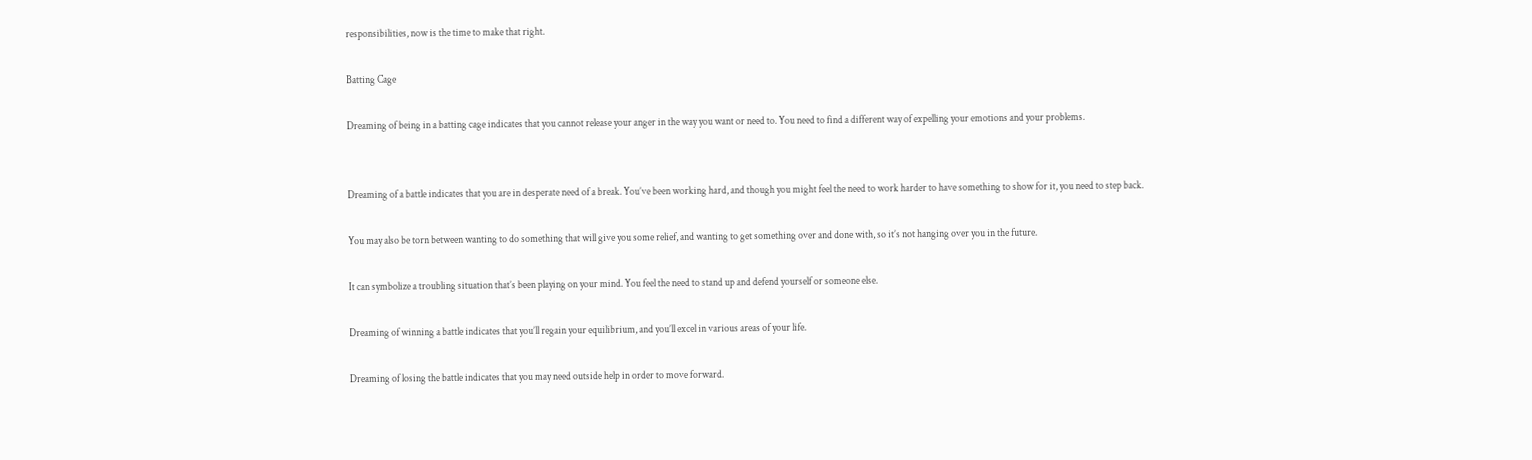responsibilities, now is the time to make that right.

Batting Cage

Dreaming of being in a batting cage indicates that you cannot release your anger in the way you want or need to. You need to find a different way of expelling your emotions and your problems.


Dreaming of a battle indicates that you are in desperate need of a break. You’ve been working hard, and though you might feel the need to work harder to have something to show for it, you need to step back.

You may also be torn between wanting to do something that will give you some relief, and wanting to get something over and done with, so it’s not hanging over you in the future.

It can symbolize a troubling situation that’s been playing on your mind. You feel the need to stand up and defend yourself or someone else.

Dreaming of winning a battle indicates that you’ll regain your equilibrium, and you’ll excel in various areas of your life.

Dreaming of losing the battle indicates that you may need outside help in order to move forward.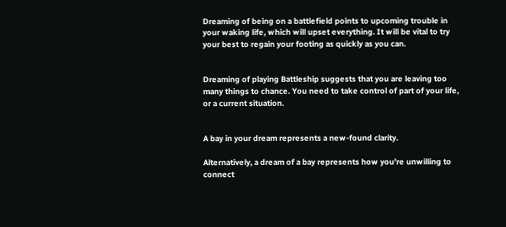Dreaming of being on a battlefield points to upcoming trouble in your waking life, which will upset everything. It will be vital to try your best to regain your footing as quickly as you can.


Dreaming of playing Battleship suggests that you are leaving too many things to chance. You need to take control of part of your life, or a current situation.


A bay in your dream represents a new-found clarity.

Alternatively, a dream of a bay represents how you’re unwilling to connect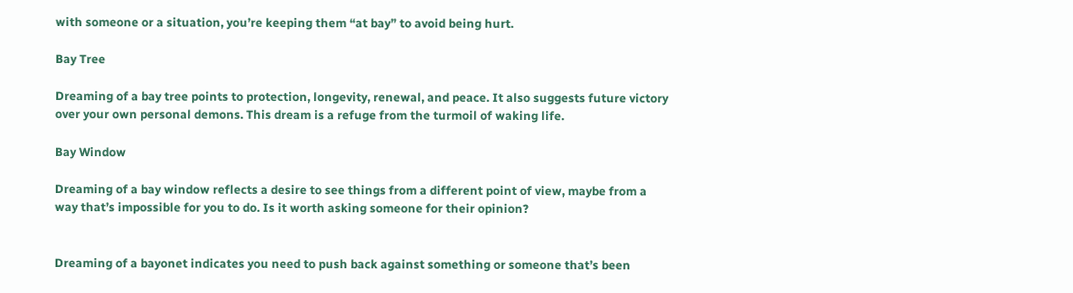with someone or a situation, you’re keeping them “at bay” to avoid being hurt.

Bay Tree

Dreaming of a bay tree points to protection, longevity, renewal, and peace. It also suggests future victory over your own personal demons. This dream is a refuge from the turmoil of waking life.

Bay Window

Dreaming of a bay window reflects a desire to see things from a different point of view, maybe from a way that’s impossible for you to do. Is it worth asking someone for their opinion?


Dreaming of a bayonet indicates you need to push back against something or someone that’s been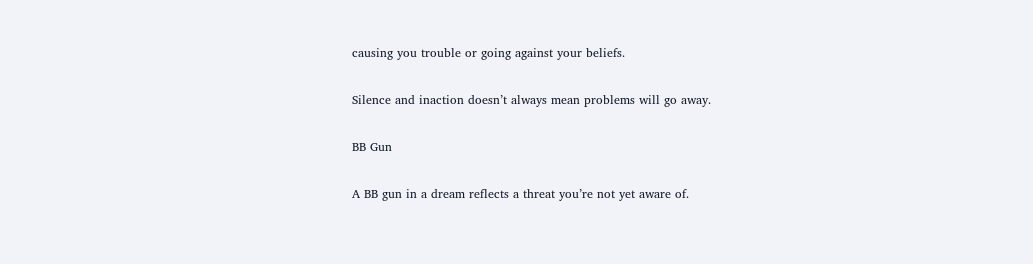causing you trouble or going against your beliefs.

Silence and inaction doesn’t always mean problems will go away.

BB Gun

A BB gun in a dream reflects a threat you’re not yet aware of.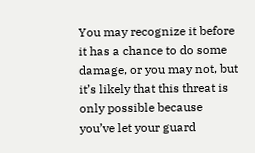You may recognize it before it has a chance to do some damage, or you may not, but it’s likely that this threat is only possible because you’ve let your guard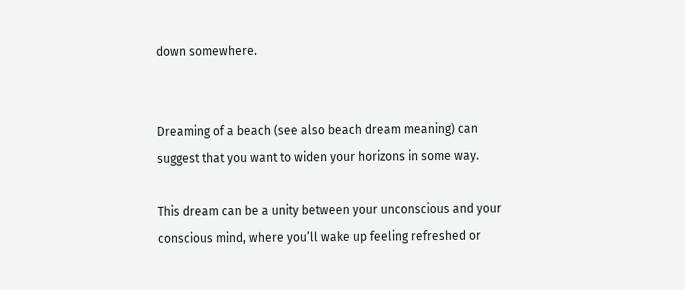down somewhere.


Dreaming of a beach (see also beach dream meaning) can suggest that you want to widen your horizons in some way.

This dream can be a unity between your unconscious and your conscious mind, where you’ll wake up feeling refreshed or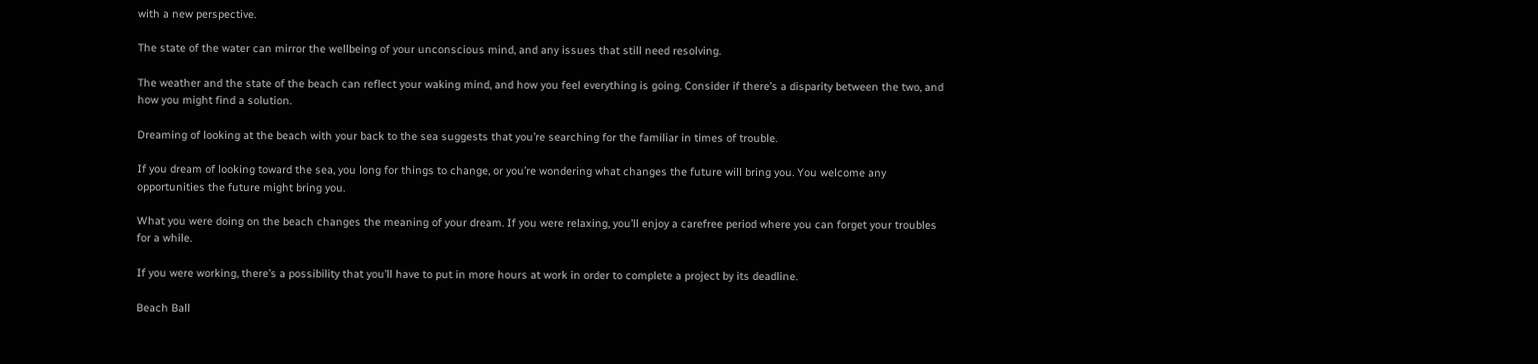with a new perspective.

The state of the water can mirror the wellbeing of your unconscious mind, and any issues that still need resolving.

The weather and the state of the beach can reflect your waking mind, and how you feel everything is going. Consider if there’s a disparity between the two, and how you might find a solution.

Dreaming of looking at the beach with your back to the sea suggests that you’re searching for the familiar in times of trouble.

If you dream of looking toward the sea, you long for things to change, or you’re wondering what changes the future will bring you. You welcome any opportunities the future might bring you.

What you were doing on the beach changes the meaning of your dream. If you were relaxing, you’ll enjoy a carefree period where you can forget your troubles for a while.

If you were working, there’s a possibility that you’ll have to put in more hours at work in order to complete a project by its deadline.

Beach Ball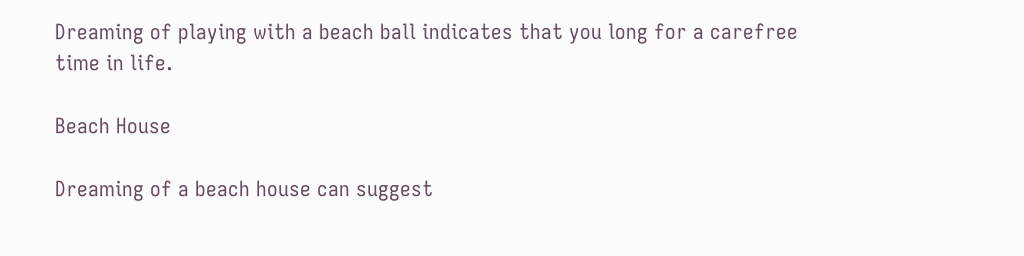Dreaming of playing with a beach ball indicates that you long for a carefree time in life.

Beach House

Dreaming of a beach house can suggest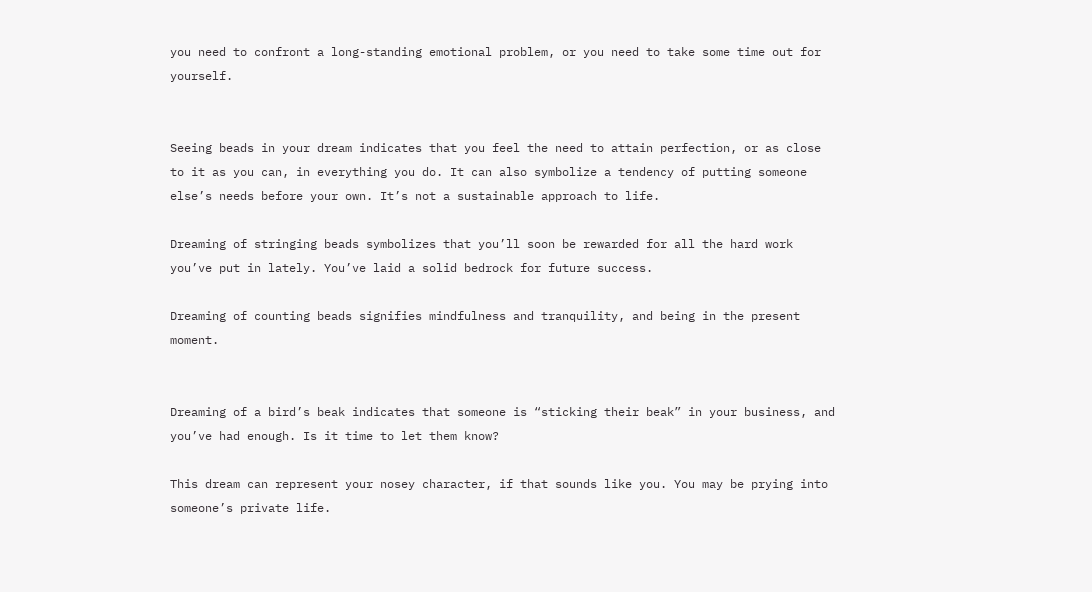you need to confront a long-standing emotional problem, or you need to take some time out for yourself.


Seeing beads in your dream indicates that you feel the need to attain perfection, or as close to it as you can, in everything you do. It can also symbolize a tendency of putting someone else’s needs before your own. It’s not a sustainable approach to life.

Dreaming of stringing beads symbolizes that you’ll soon be rewarded for all the hard work you’ve put in lately. You’ve laid a solid bedrock for future success.

Dreaming of counting beads signifies mindfulness and tranquility, and being in the present moment.


Dreaming of a bird’s beak indicates that someone is “sticking their beak” in your business, and you’ve had enough. Is it time to let them know?

This dream can represent your nosey character, if that sounds like you. You may be prying into someone’s private life.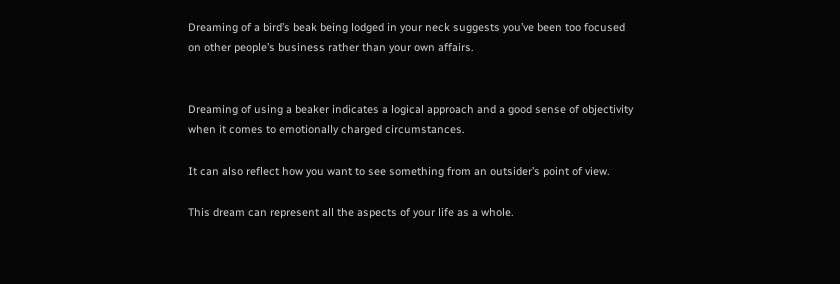Dreaming of a bird’s beak being lodged in your neck suggests you’ve been too focused on other people’s business rather than your own affairs.


Dreaming of using a beaker indicates a logical approach and a good sense of objectivity when it comes to emotionally charged circumstances.

It can also reflect how you want to see something from an outsider’s point of view.

This dream can represent all the aspects of your life as a whole.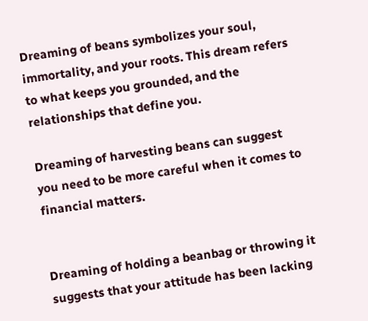Dreaming of beans symbolizes your soul, immortality, and your roots. This dream refers to what keeps you grounded, and the relationships that define you.

Dreaming of harvesting beans can suggest you need to be more careful when it comes to financial matters.


Dreaming of holding a beanbag or throwing it suggests that your attitude has been lacking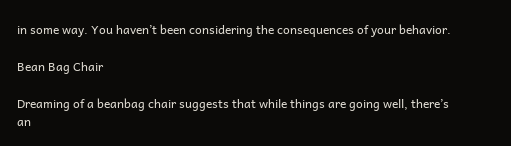in some way. You haven’t been considering the consequences of your behavior.

Bean Bag Chair

Dreaming of a beanbag chair suggests that while things are going well, there’s an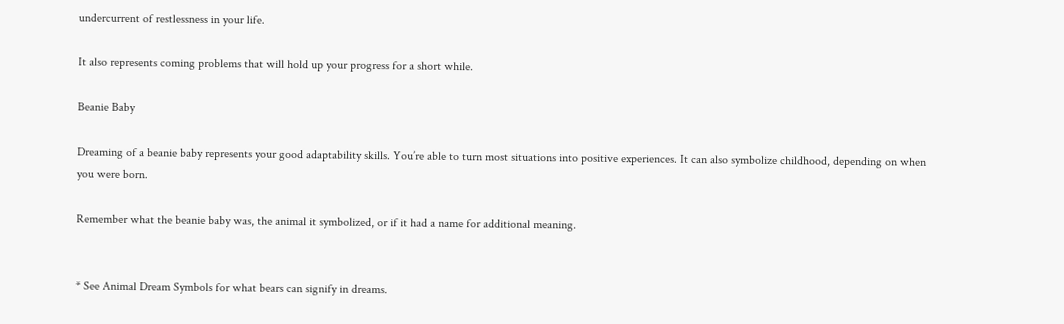undercurrent of restlessness in your life.

It also represents coming problems that will hold up your progress for a short while.

Beanie Baby

Dreaming of a beanie baby represents your good adaptability skills. You’re able to turn most situations into positive experiences. It can also symbolize childhood, depending on when you were born.

Remember what the beanie baby was, the animal it symbolized, or if it had a name for additional meaning.


* See Animal Dream Symbols for what bears can signify in dreams.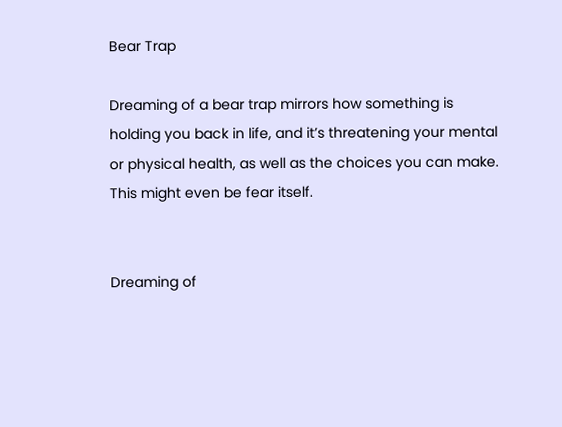Bear Trap

Dreaming of a bear trap mirrors how something is holding you back in life, and it’s threatening your mental or physical health, as well as the choices you can make. This might even be fear itself.


Dreaming of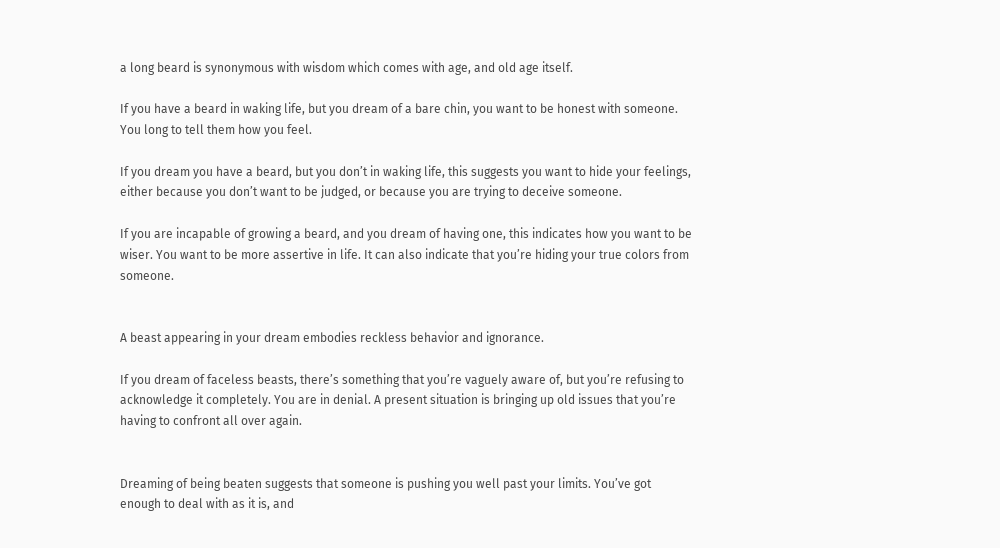a long beard is synonymous with wisdom which comes with age, and old age itself.

If you have a beard in waking life, but you dream of a bare chin, you want to be honest with someone. You long to tell them how you feel.

If you dream you have a beard, but you don’t in waking life, this suggests you want to hide your feelings, either because you don’t want to be judged, or because you are trying to deceive someone.

If you are incapable of growing a beard, and you dream of having one, this indicates how you want to be wiser. You want to be more assertive in life. It can also indicate that you’re hiding your true colors from someone.


A beast appearing in your dream embodies reckless behavior and ignorance.

If you dream of faceless beasts, there’s something that you’re vaguely aware of, but you’re refusing to acknowledge it completely. You are in denial. A present situation is bringing up old issues that you’re having to confront all over again.


Dreaming of being beaten suggests that someone is pushing you well past your limits. You’ve got enough to deal with as it is, and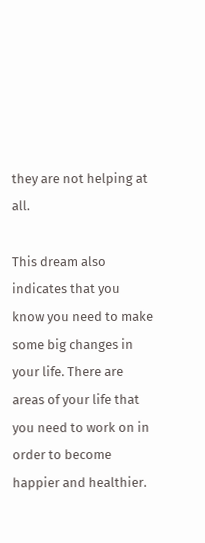they are not helping at all.

This dream also indicates that you know you need to make some big changes in your life. There are areas of your life that you need to work on in order to become happier and healthier.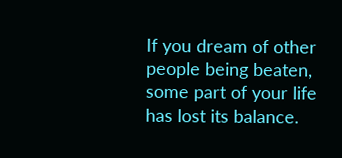If you dream of other people being beaten, some part of your life has lost its balance.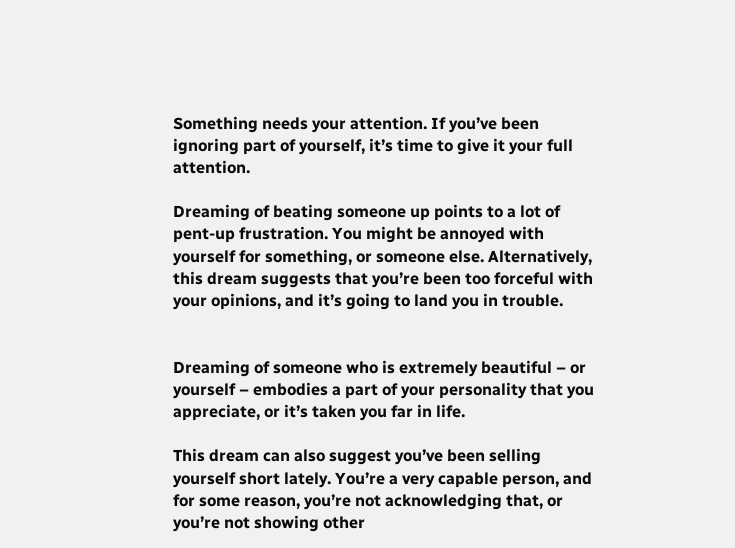Something needs your attention. If you’ve been ignoring part of yourself, it’s time to give it your full attention.

Dreaming of beating someone up points to a lot of pent-up frustration. You might be annoyed with yourself for something, or someone else. Alternatively, this dream suggests that you’re been too forceful with your opinions, and it’s going to land you in trouble.


Dreaming of someone who is extremely beautiful – or yourself – embodies a part of your personality that you appreciate, or it’s taken you far in life.

This dream can also suggest you’ve been selling yourself short lately. You’re a very capable person, and for some reason, you’re not acknowledging that, or you’re not showing other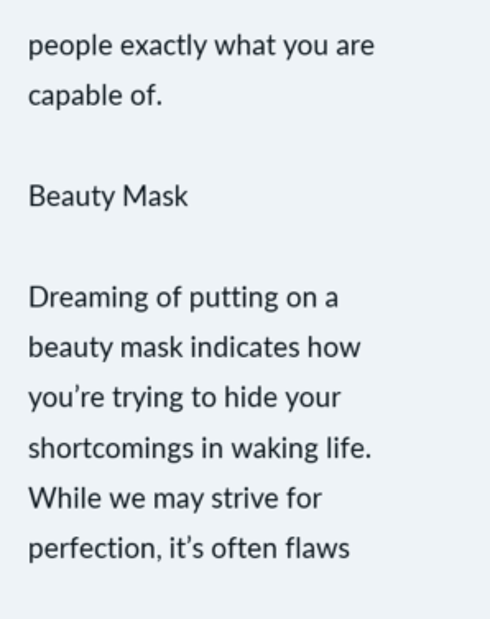people exactly what you are capable of.

Beauty Mask

Dreaming of putting on a beauty mask indicates how you’re trying to hide your shortcomings in waking life. While we may strive for perfection, it’s often flaws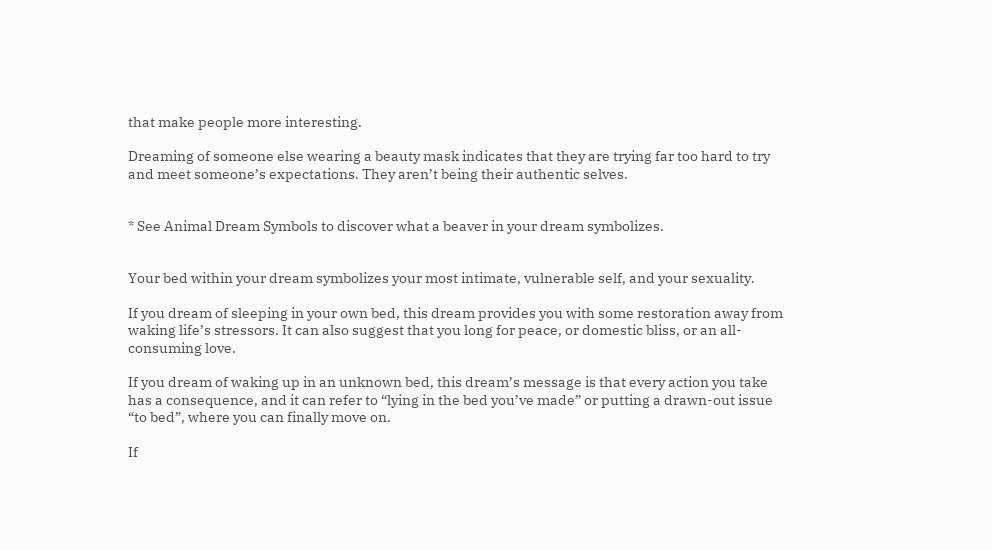that make people more interesting.

Dreaming of someone else wearing a beauty mask indicates that they are trying far too hard to try and meet someone’s expectations. They aren’t being their authentic selves.


* See Animal Dream Symbols to discover what a beaver in your dream symbolizes.


Your bed within your dream symbolizes your most intimate, vulnerable self, and your sexuality.

If you dream of sleeping in your own bed, this dream provides you with some restoration away from waking life’s stressors. It can also suggest that you long for peace, or domestic bliss, or an all-consuming love.

If you dream of waking up in an unknown bed, this dream’s message is that every action you take has a consequence, and it can refer to “lying in the bed you’ve made” or putting a drawn-out issue “to bed”, where you can finally move on.

If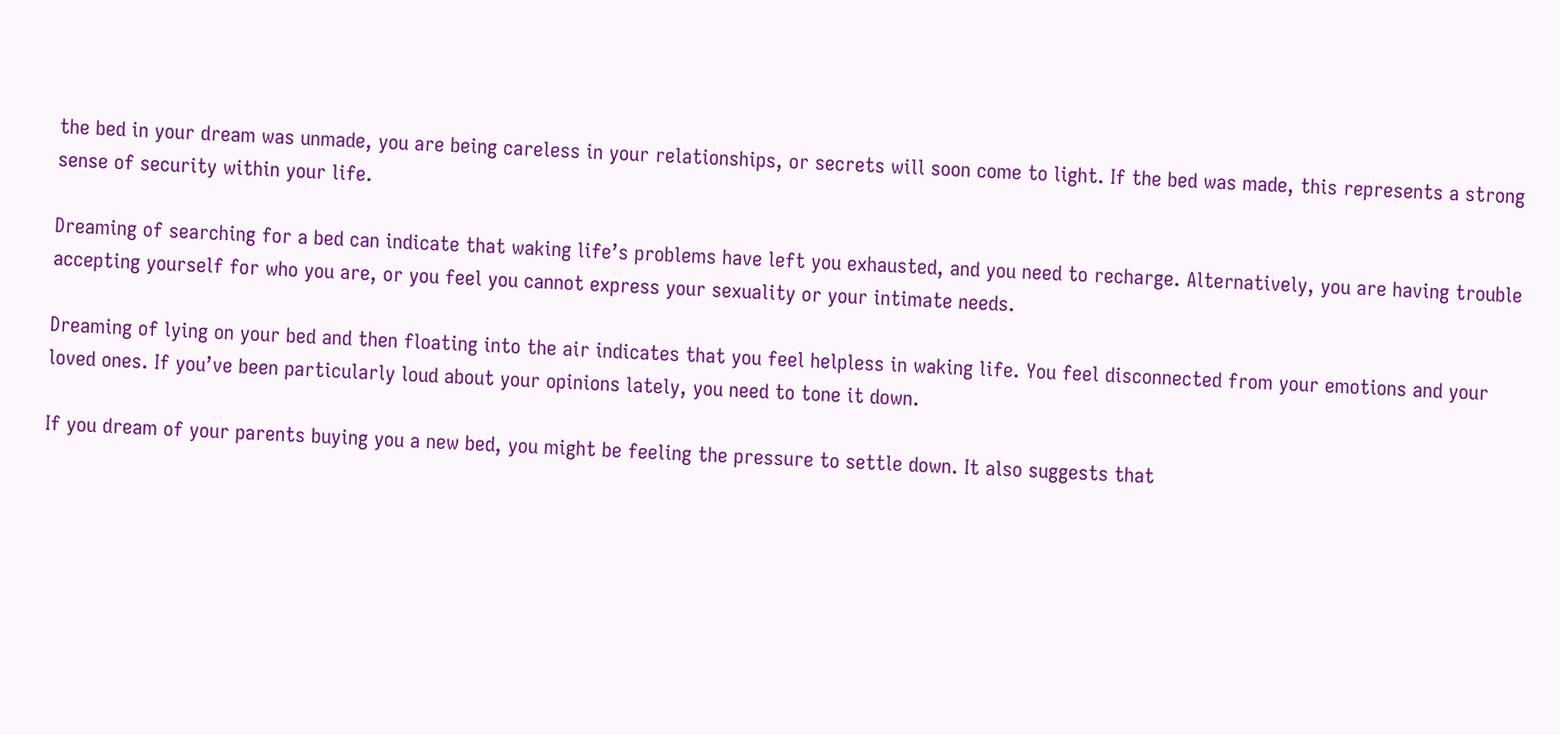the bed in your dream was unmade, you are being careless in your relationships, or secrets will soon come to light. If the bed was made, this represents a strong sense of security within your life.

Dreaming of searching for a bed can indicate that waking life’s problems have left you exhausted, and you need to recharge. Alternatively, you are having trouble accepting yourself for who you are, or you feel you cannot express your sexuality or your intimate needs.

Dreaming of lying on your bed and then floating into the air indicates that you feel helpless in waking life. You feel disconnected from your emotions and your loved ones. If you’ve been particularly loud about your opinions lately, you need to tone it down.

If you dream of your parents buying you a new bed, you might be feeling the pressure to settle down. It also suggests that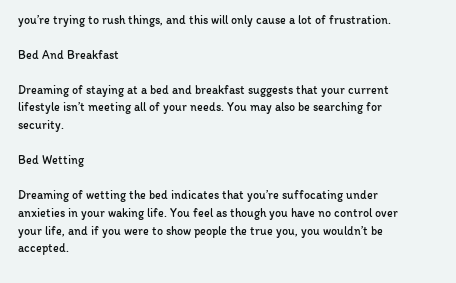you’re trying to rush things, and this will only cause a lot of frustration.

Bed And Breakfast

Dreaming of staying at a bed and breakfast suggests that your current lifestyle isn’t meeting all of your needs. You may also be searching for security.

Bed Wetting

Dreaming of wetting the bed indicates that you’re suffocating under anxieties in your waking life. You feel as though you have no control over your life, and if you were to show people the true you, you wouldn’t be accepted.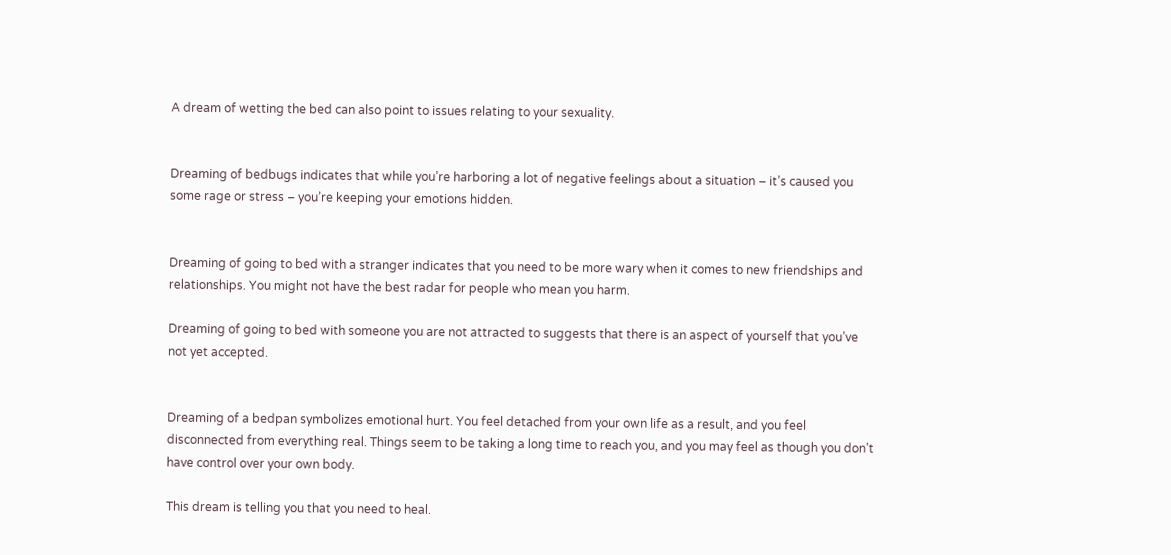A dream of wetting the bed can also point to issues relating to your sexuality.


Dreaming of bedbugs indicates that while you’re harboring a lot of negative feelings about a situation – it’s caused you some rage or stress – you’re keeping your emotions hidden.


Dreaming of going to bed with a stranger indicates that you need to be more wary when it comes to new friendships and relationships. You might not have the best radar for people who mean you harm.

Dreaming of going to bed with someone you are not attracted to suggests that there is an aspect of yourself that you’ve not yet accepted.


Dreaming of a bedpan symbolizes emotional hurt. You feel detached from your own life as a result, and you feel disconnected from everything real. Things seem to be taking a long time to reach you, and you may feel as though you don’t have control over your own body.

This dream is telling you that you need to heal.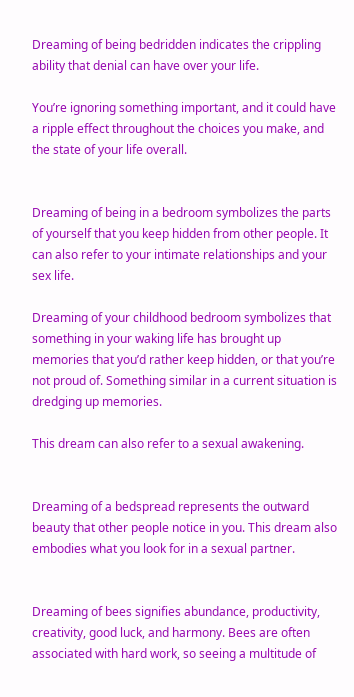Dreaming of being bedridden indicates the crippling ability that denial can have over your life.

You’re ignoring something important, and it could have a ripple effect throughout the choices you make, and the state of your life overall.


Dreaming of being in a bedroom symbolizes the parts of yourself that you keep hidden from other people. It can also refer to your intimate relationships and your sex life.

Dreaming of your childhood bedroom symbolizes that something in your waking life has brought up memories that you’d rather keep hidden, or that you’re not proud of. Something similar in a current situation is dredging up memories.

This dream can also refer to a sexual awakening.


Dreaming of a bedspread represents the outward beauty that other people notice in you. This dream also embodies what you look for in a sexual partner.


Dreaming of bees signifies abundance, productivity, creativity, good luck, and harmony. Bees are often associated with hard work, so seeing a multitude of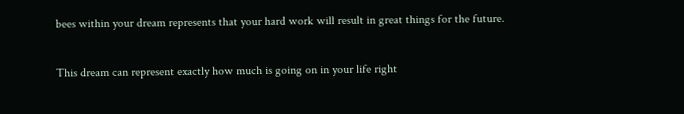bees within your dream represents that your hard work will result in great things for the future.

This dream can represent exactly how much is going on in your life right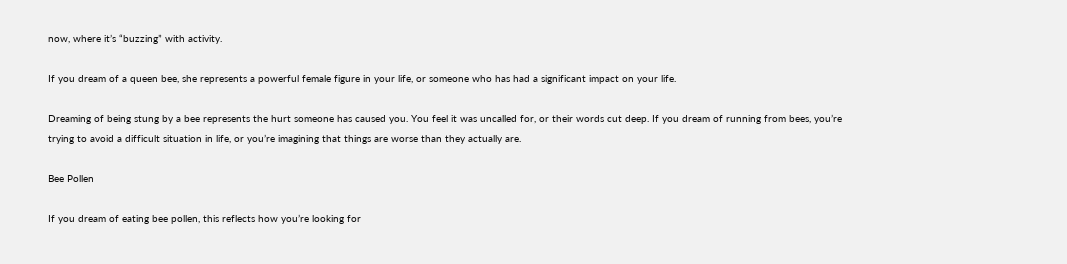now, where it’s “buzzing” with activity.

If you dream of a queen bee, she represents a powerful female figure in your life, or someone who has had a significant impact on your life.

Dreaming of being stung by a bee represents the hurt someone has caused you. You feel it was uncalled for, or their words cut deep. If you dream of running from bees, you’re trying to avoid a difficult situation in life, or you’re imagining that things are worse than they actually are.

Bee Pollen

If you dream of eating bee pollen, this reflects how you’re looking for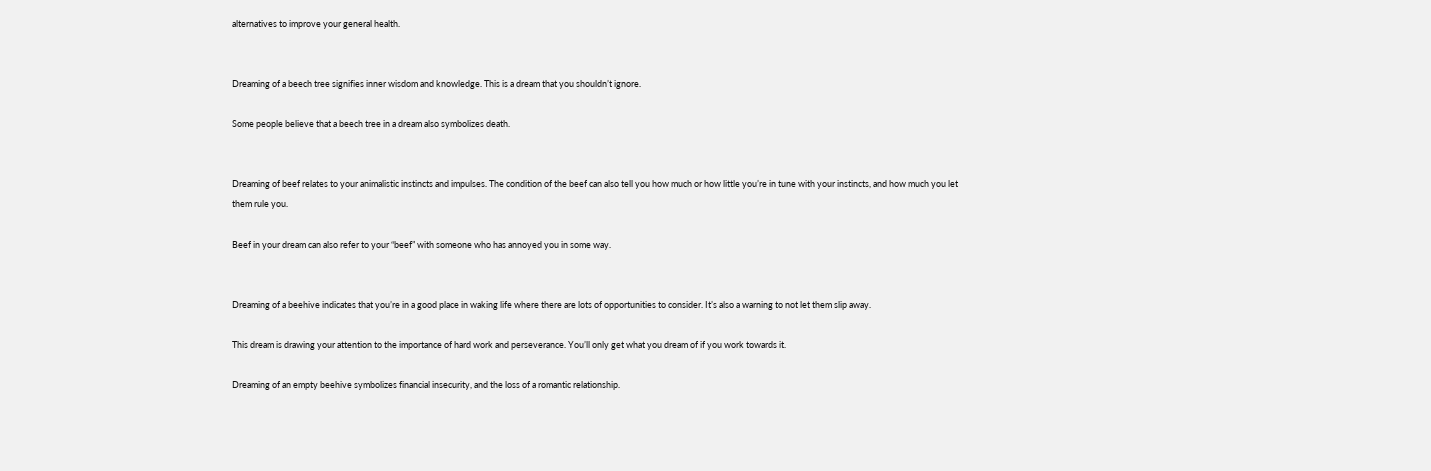alternatives to improve your general health.


Dreaming of a beech tree signifies inner wisdom and knowledge. This is a dream that you shouldn’t ignore.

Some people believe that a beech tree in a dream also symbolizes death.


Dreaming of beef relates to your animalistic instincts and impulses. The condition of the beef can also tell you how much or how little you’re in tune with your instincts, and how much you let them rule you.

Beef in your dream can also refer to your “beef” with someone who has annoyed you in some way.


Dreaming of a beehive indicates that you’re in a good place in waking life where there are lots of opportunities to consider. It’s also a warning to not let them slip away.

This dream is drawing your attention to the importance of hard work and perseverance. You’ll only get what you dream of if you work towards it.

Dreaming of an empty beehive symbolizes financial insecurity, and the loss of a romantic relationship.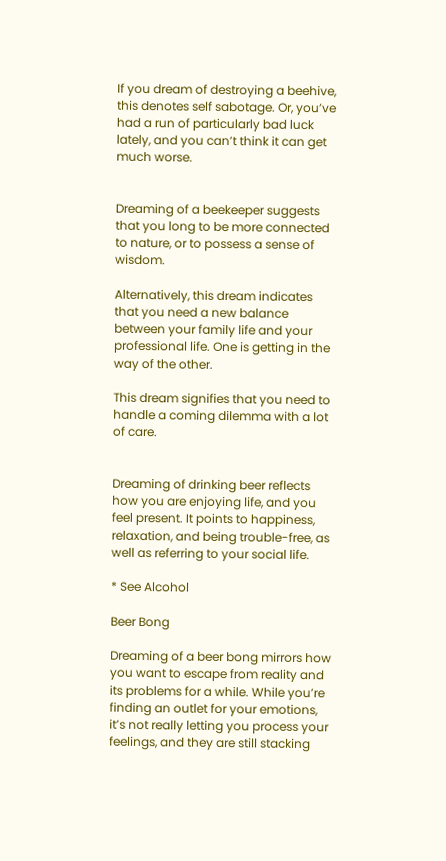If you dream of destroying a beehive, this denotes self sabotage. Or, you’ve had a run of particularly bad luck lately, and you can’t think it can get much worse.


Dreaming of a beekeeper suggests that you long to be more connected to nature, or to possess a sense of wisdom.

Alternatively, this dream indicates that you need a new balance between your family life and your professional life. One is getting in the way of the other.

This dream signifies that you need to handle a coming dilemma with a lot of care.


Dreaming of drinking beer reflects how you are enjoying life, and you feel present. It points to happiness, relaxation, and being trouble-free, as well as referring to your social life.

* See Alcohol

Beer Bong

Dreaming of a beer bong mirrors how you want to escape from reality and its problems for a while. While you’re finding an outlet for your emotions, it’s not really letting you process your feelings, and they are still stacking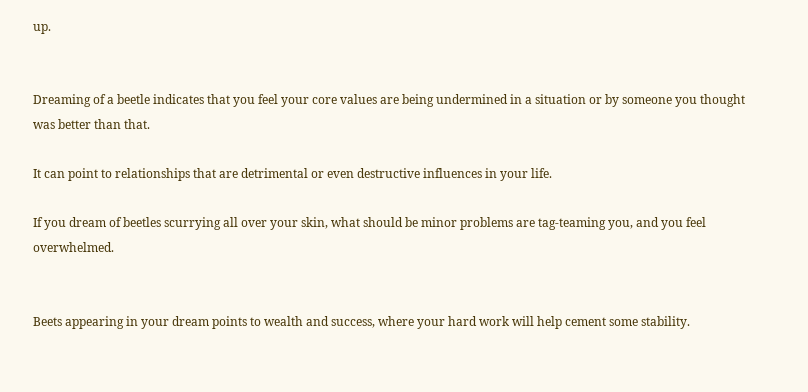up.


Dreaming of a beetle indicates that you feel your core values are being undermined in a situation or by someone you thought was better than that.

It can point to relationships that are detrimental or even destructive influences in your life.

If you dream of beetles scurrying all over your skin, what should be minor problems are tag-teaming you, and you feel overwhelmed.


Beets appearing in your dream points to wealth and success, where your hard work will help cement some stability.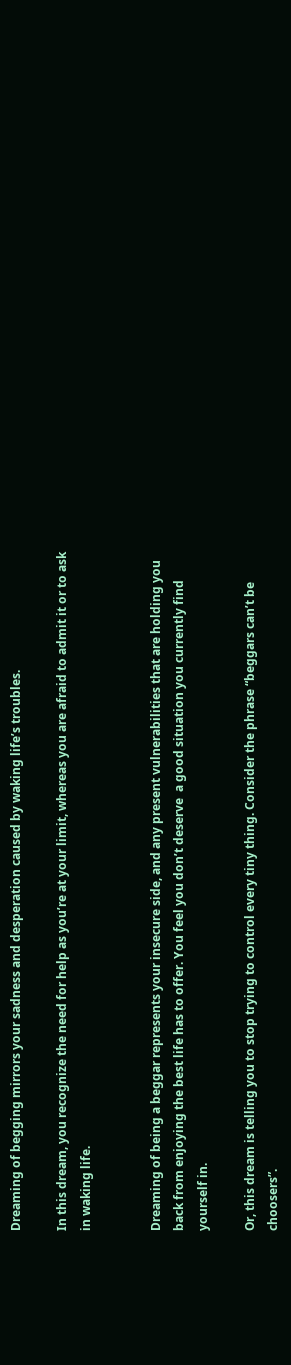Dreaming of begging mirrors your sadness and desperation caused by waking life’s troubles.

In this dream, you recognize the need for help as you’re at your limit, whereas you are afraid to admit it or to ask in waking life.


Dreaming of being a beggar represents your insecure side, and any present vulnerabilities that are holding you back from enjoying the best life has to offer. You feel you don’t deserve  a good situation you currently find yourself in.

Or, this dream is telling you to stop trying to control every tiny thing. Consider the phrase “beggars can’t be choosers”.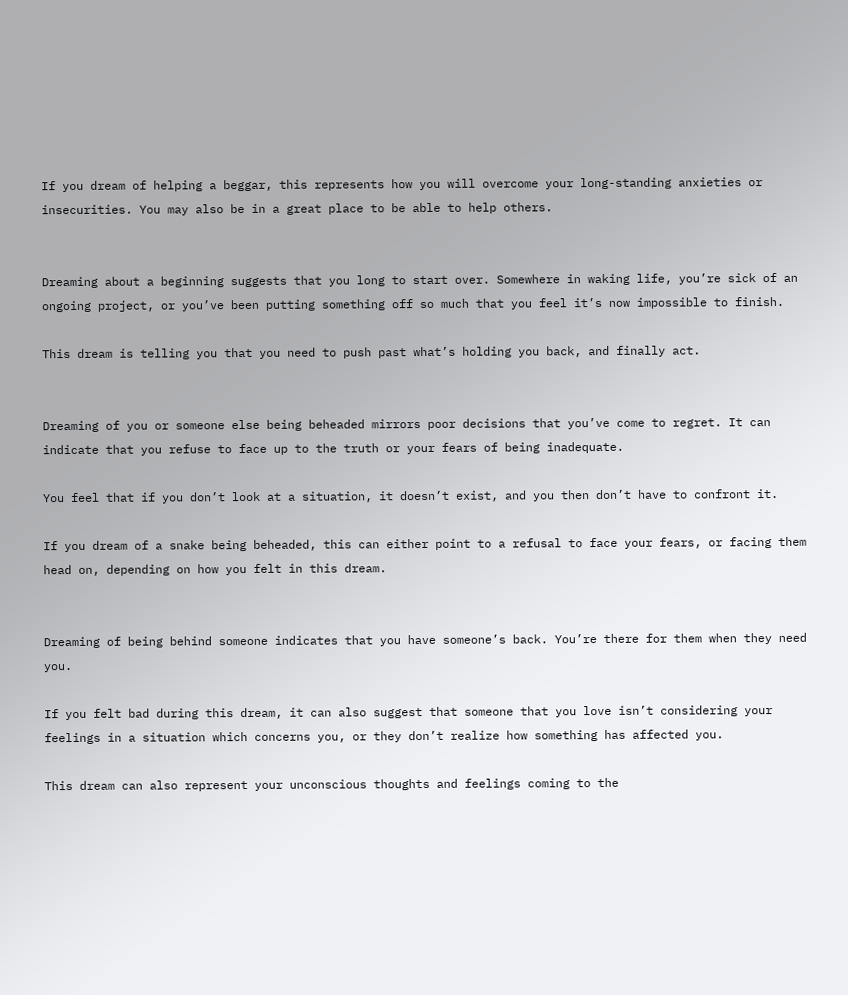If you dream of helping a beggar, this represents how you will overcome your long-standing anxieties or insecurities. You may also be in a great place to be able to help others.


Dreaming about a beginning suggests that you long to start over. Somewhere in waking life, you’re sick of an ongoing project, or you’ve been putting something off so much that you feel it’s now impossible to finish.

This dream is telling you that you need to push past what’s holding you back, and finally act.


Dreaming of you or someone else being beheaded mirrors poor decisions that you’ve come to regret. It can indicate that you refuse to face up to the truth or your fears of being inadequate.

You feel that if you don’t look at a situation, it doesn’t exist, and you then don’t have to confront it.

If you dream of a snake being beheaded, this can either point to a refusal to face your fears, or facing them head on, depending on how you felt in this dream.


Dreaming of being behind someone indicates that you have someone’s back. You’re there for them when they need you.

If you felt bad during this dream, it can also suggest that someone that you love isn’t considering your feelings in a situation which concerns you, or they don’t realize how something has affected you.

This dream can also represent your unconscious thoughts and feelings coming to the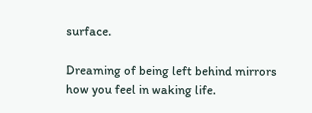surface.

Dreaming of being left behind mirrors how you feel in waking life.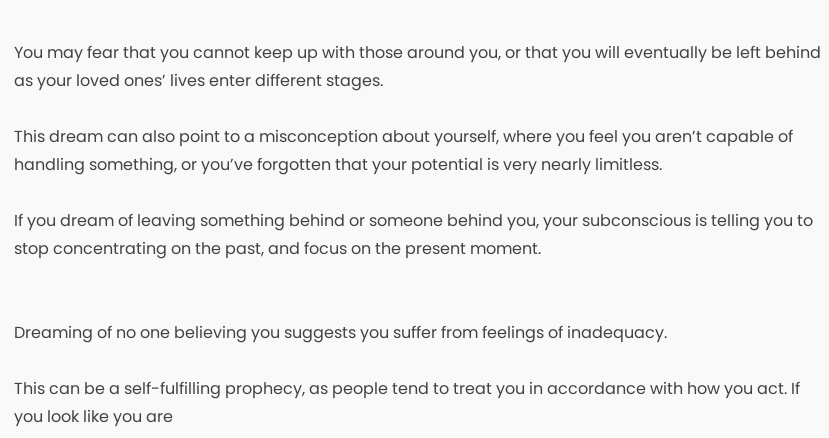You may fear that you cannot keep up with those around you, or that you will eventually be left behind as your loved ones’ lives enter different stages.

This dream can also point to a misconception about yourself, where you feel you aren’t capable of handling something, or you’ve forgotten that your potential is very nearly limitless.

If you dream of leaving something behind or someone behind you, your subconscious is telling you to stop concentrating on the past, and focus on the present moment.


Dreaming of no one believing you suggests you suffer from feelings of inadequacy.

This can be a self-fulfilling prophecy, as people tend to treat you in accordance with how you act. If you look like you are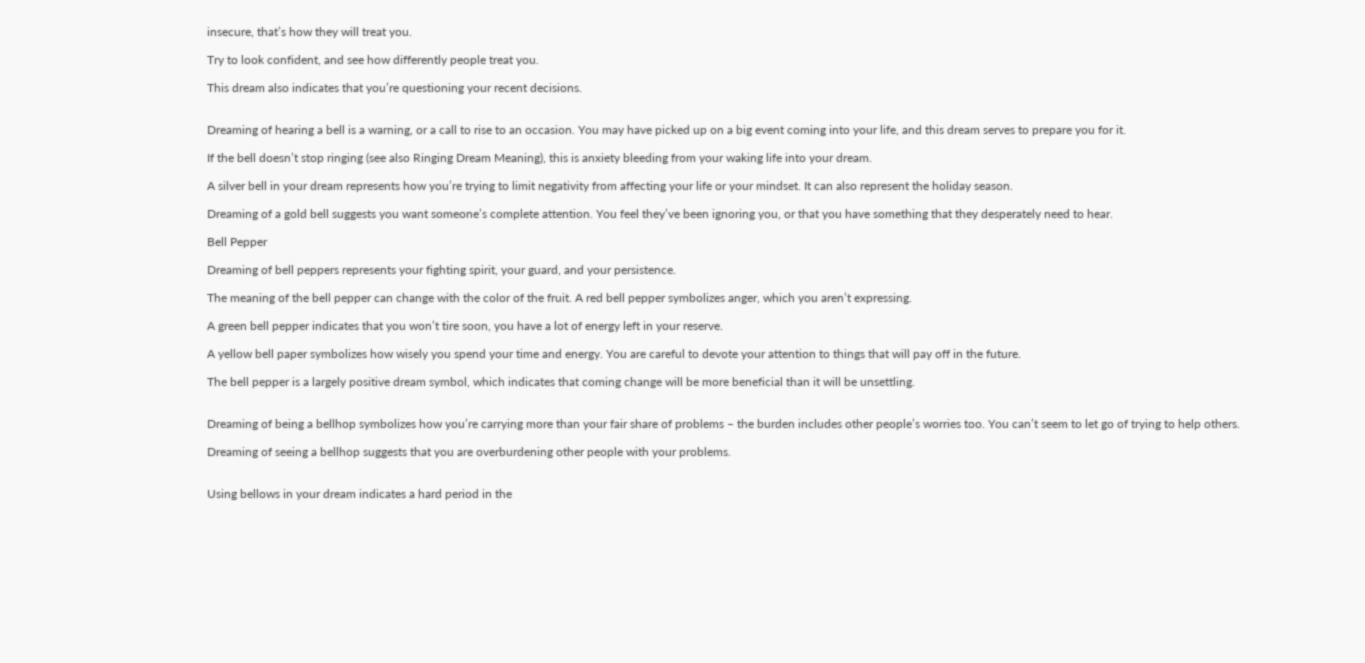insecure, that’s how they will treat you.

Try to look confident, and see how differently people treat you.

This dream also indicates that you’re questioning your recent decisions.


Dreaming of hearing a bell is a warning, or a call to rise to an occasion. You may have picked up on a big event coming into your life, and this dream serves to prepare you for it.

If the bell doesn’t stop ringing (see also Ringing Dream Meaning), this is anxiety bleeding from your waking life into your dream.

A silver bell in your dream represents how you’re trying to limit negativity from affecting your life or your mindset. It can also represent the holiday season.

Dreaming of a gold bell suggests you want someone’s complete attention. You feel they’ve been ignoring you, or that you have something that they desperately need to hear.

Bell Pepper

Dreaming of bell peppers represents your fighting spirit, your guard, and your persistence.

The meaning of the bell pepper can change with the color of the fruit. A red bell pepper symbolizes anger, which you aren’t expressing.

A green bell pepper indicates that you won’t tire soon, you have a lot of energy left in your reserve.

A yellow bell paper symbolizes how wisely you spend your time and energy. You are careful to devote your attention to things that will pay off in the future.

The bell pepper is a largely positive dream symbol, which indicates that coming change will be more beneficial than it will be unsettling.


Dreaming of being a bellhop symbolizes how you’re carrying more than your fair share of problems – the burden includes other people’s worries too. You can’t seem to let go of trying to help others.

Dreaming of seeing a bellhop suggests that you are overburdening other people with your problems.


Using bellows in your dream indicates a hard period in the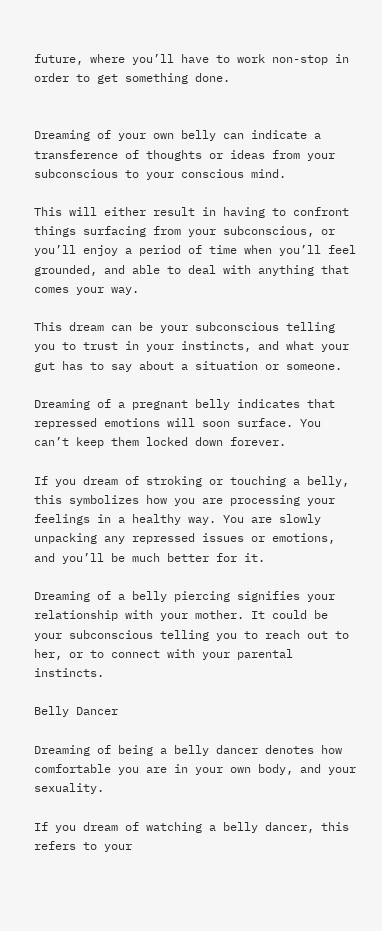future, where you’ll have to work non-stop in order to get something done.


Dreaming of your own belly can indicate a transference of thoughts or ideas from your subconscious to your conscious mind.

This will either result in having to confront things surfacing from your subconscious, or you’ll enjoy a period of time when you’ll feel grounded, and able to deal with anything that comes your way.

This dream can be your subconscious telling you to trust in your instincts, and what your gut has to say about a situation or someone.

Dreaming of a pregnant belly indicates that repressed emotions will soon surface. You can’t keep them locked down forever.

If you dream of stroking or touching a belly, this symbolizes how you are processing your feelings in a healthy way. You are slowly unpacking any repressed issues or emotions, and you’ll be much better for it.

Dreaming of a belly piercing signifies your relationship with your mother. It could be your subconscious telling you to reach out to her, or to connect with your parental instincts.

Belly Dancer

Dreaming of being a belly dancer denotes how comfortable you are in your own body, and your sexuality.

If you dream of watching a belly dancer, this refers to your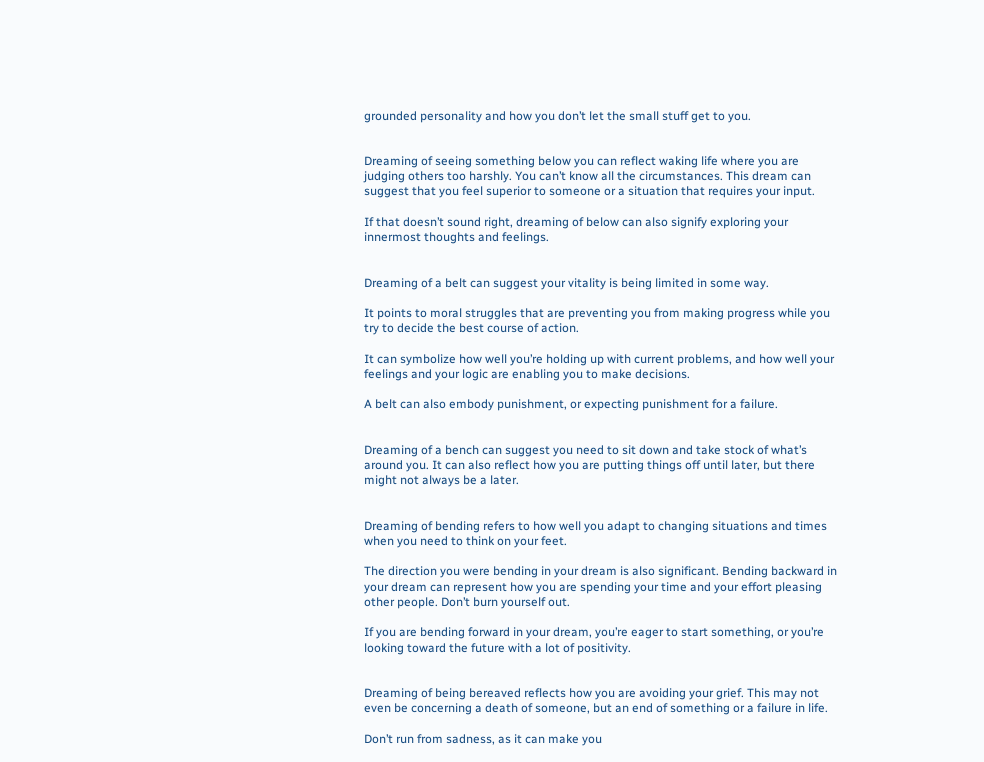grounded personality and how you don’t let the small stuff get to you.


Dreaming of seeing something below you can reflect waking life where you are judging others too harshly. You can’t know all the circumstances. This dream can suggest that you feel superior to someone or a situation that requires your input.

If that doesn’t sound right, dreaming of below can also signify exploring your innermost thoughts and feelings.


Dreaming of a belt can suggest your vitality is being limited in some way.

It points to moral struggles that are preventing you from making progress while you try to decide the best course of action.

It can symbolize how well you’re holding up with current problems, and how well your feelings and your logic are enabling you to make decisions.

A belt can also embody punishment, or expecting punishment for a failure.


Dreaming of a bench can suggest you need to sit down and take stock of what’s around you. It can also reflect how you are putting things off until later, but there might not always be a later.


Dreaming of bending refers to how well you adapt to changing situations and times when you need to think on your feet.

The direction you were bending in your dream is also significant. Bending backward in your dream can represent how you are spending your time and your effort pleasing other people. Don’t burn yourself out.

If you are bending forward in your dream, you’re eager to start something, or you’re looking toward the future with a lot of positivity.


Dreaming of being bereaved reflects how you are avoiding your grief. This may not even be concerning a death of someone, but an end of something or a failure in life.

Don’t run from sadness, as it can make you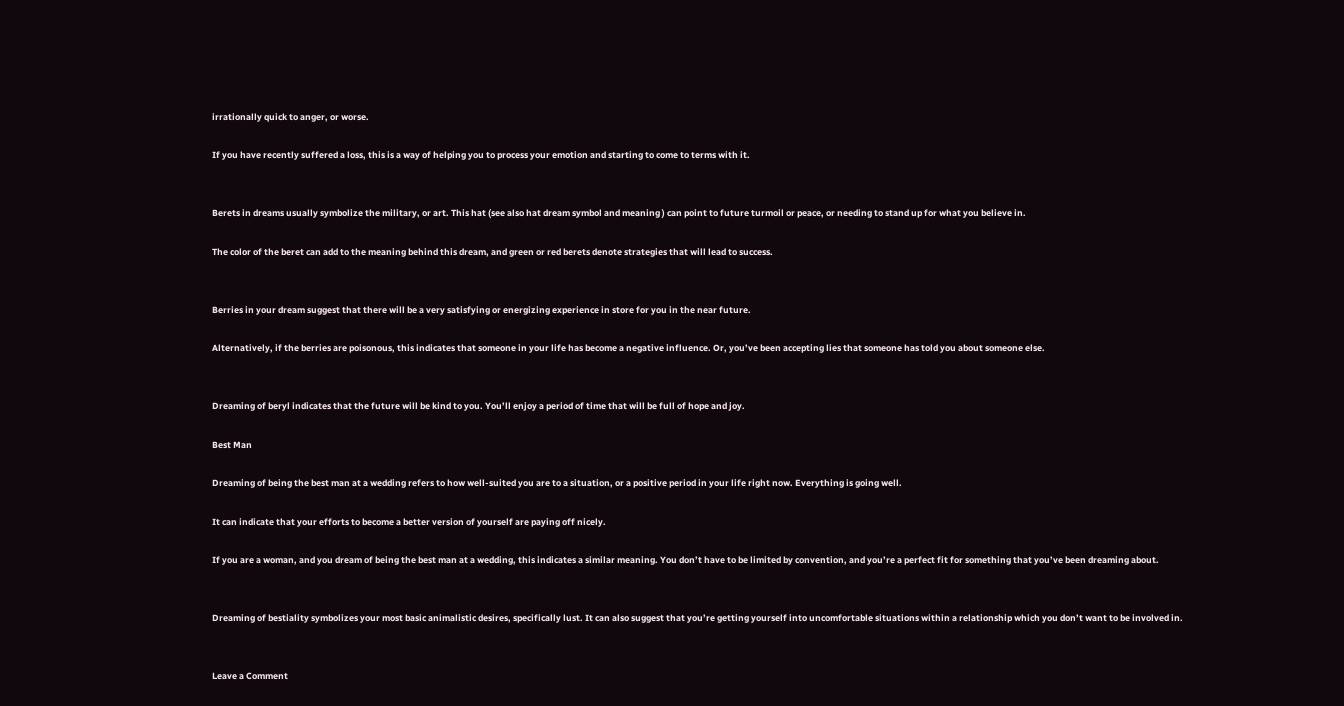irrationally quick to anger, or worse.

If you have recently suffered a loss, this is a way of helping you to process your emotion and starting to come to terms with it.


Berets in dreams usually symbolize the military, or art. This hat (see also hat dream symbol and meaning ) can point to future turmoil or peace, or needing to stand up for what you believe in.

The color of the beret can add to the meaning behind this dream, and green or red berets denote strategies that will lead to success.


Berries in your dream suggest that there will be a very satisfying or energizing experience in store for you in the near future.

Alternatively, if the berries are poisonous, this indicates that someone in your life has become a negative influence. Or, you’ve been accepting lies that someone has told you about someone else.


Dreaming of beryl indicates that the future will be kind to you. You’ll enjoy a period of time that will be full of hope and joy.

Best Man

Dreaming of being the best man at a wedding refers to how well-suited you are to a situation, or a positive period in your life right now. Everything is going well.

It can indicate that your efforts to become a better version of yourself are paying off nicely.

If you are a woman, and you dream of being the best man at a wedding, this indicates a similar meaning. You don’t have to be limited by convention, and you’re a perfect fit for something that you’ve been dreaming about.


Dreaming of bestiality symbolizes your most basic animalistic desires, specifically lust. It can also suggest that you’re getting yourself into uncomfortable situations within a relationship which you don’t want to be involved in.


Leave a Comment